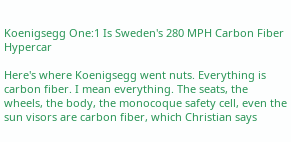Koenigsegg One:1 Is Sweden's 280 MPH Carbon Fiber Hypercar

Here's where Koenigsegg went nuts. Everything is carbon fiber. I mean everything. The seats, the wheels, the body, the monocoque safety cell, even the sun visors are carbon fiber, which Christian says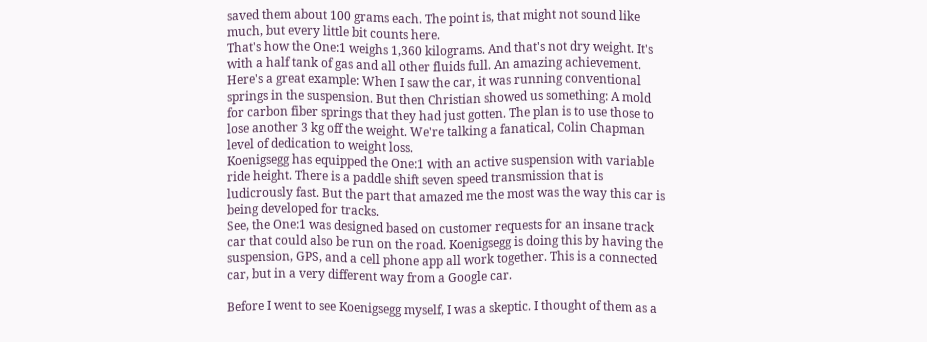saved them about 100 grams each. The point is, that might not sound like much, but every little bit counts here.
That's how the One:1 weighs 1,360 kilograms. And that's not dry weight. It's with a half tank of gas and all other fluids full. An amazing achievement.
Here's a great example: When I saw the car, it was running conventional springs in the suspension. But then Christian showed us something: A mold for carbon fiber springs that they had just gotten. The plan is to use those to lose another 3 kg off the weight. We're talking a fanatical, Colin Chapman level of dedication to weight loss.
Koenigsegg has equipped the One:1 with an active suspension with variable ride height. There is a paddle shift seven speed transmission that is ludicrously fast. But the part that amazed me the most was the way this car is being developed for tracks.
See, the One:1 was designed based on customer requests for an insane track car that could also be run on the road. Koenigsegg is doing this by having the suspension, GPS, and a cell phone app all work together. This is a connected car, but in a very different way from a Google car.

Before I went to see Koenigsegg myself, I was a skeptic. I thought of them as a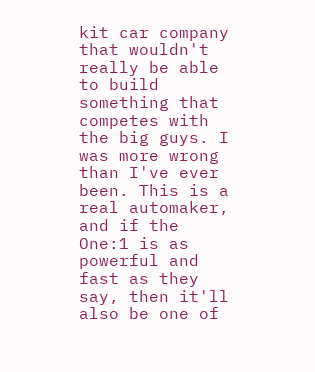kit car company that wouldn't really be able to build something that competes with the big guys. I was more wrong than I've ever been. This is a real automaker, and if the One:1 is as powerful and fast as they say, then it'll also be one of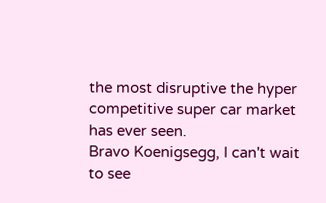the most disruptive the hyper competitive super car market has ever seen.
Bravo Koenigsegg, I can't wait to see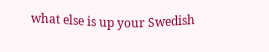what else is up your Swedish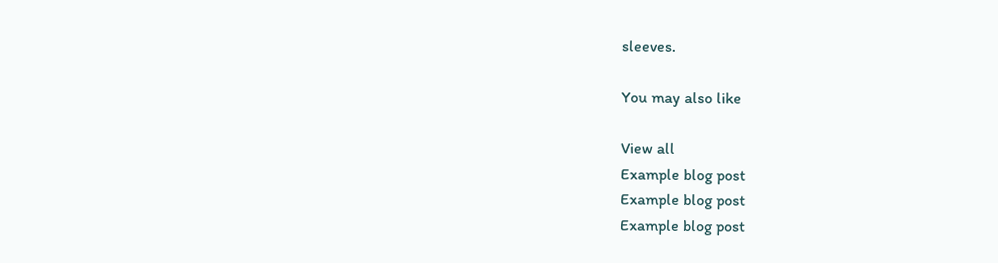sleeves.

You may also like

View all
Example blog post
Example blog post
Example blog post